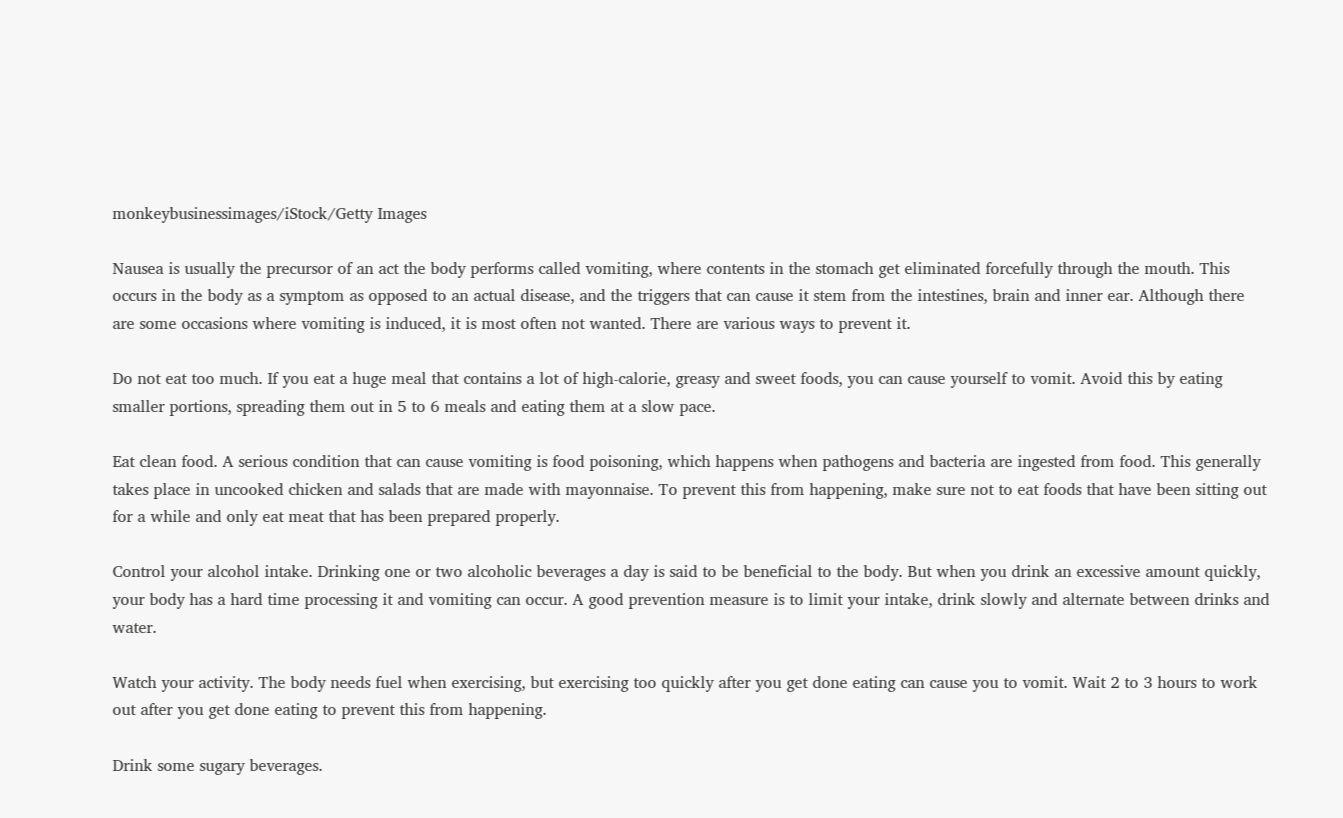monkeybusinessimages/iStock/Getty Images

Nausea is usually the precursor of an act the body performs called vomiting, where contents in the stomach get eliminated forcefully through the mouth. This occurs in the body as a symptom as opposed to an actual disease, and the triggers that can cause it stem from the intestines, brain and inner ear. Although there are some occasions where vomiting is induced, it is most often not wanted. There are various ways to prevent it.

Do not eat too much. If you eat a huge meal that contains a lot of high-calorie, greasy and sweet foods, you can cause yourself to vomit. Avoid this by eating smaller portions, spreading them out in 5 to 6 meals and eating them at a slow pace.

Eat clean food. A serious condition that can cause vomiting is food poisoning, which happens when pathogens and bacteria are ingested from food. This generally takes place in uncooked chicken and salads that are made with mayonnaise. To prevent this from happening, make sure not to eat foods that have been sitting out for a while and only eat meat that has been prepared properly.

Control your alcohol intake. Drinking one or two alcoholic beverages a day is said to be beneficial to the body. But when you drink an excessive amount quickly, your body has a hard time processing it and vomiting can occur. A good prevention measure is to limit your intake, drink slowly and alternate between drinks and water.

Watch your activity. The body needs fuel when exercising, but exercising too quickly after you get done eating can cause you to vomit. Wait 2 to 3 hours to work out after you get done eating to prevent this from happening.

Drink some sugary beverages.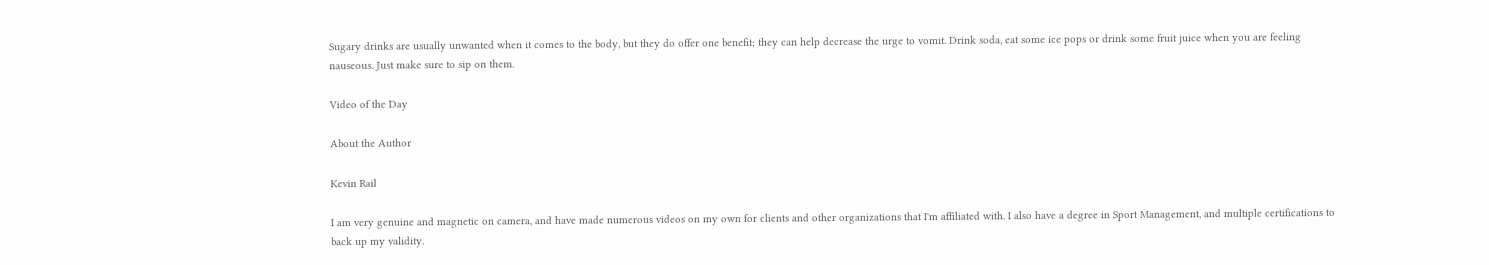Sugary drinks are usually unwanted when it comes to the body, but they do offer one benefit; they can help decrease the urge to vomit. Drink soda, eat some ice pops or drink some fruit juice when you are feeling nauseous. Just make sure to sip on them.

Video of the Day

About the Author

Kevin Rail

I am very genuine and magnetic on camera, and have made numerous videos on my own for clients and other organizations that I'm affiliated with. I also have a degree in Sport Management, and multiple certifications to back up my validity.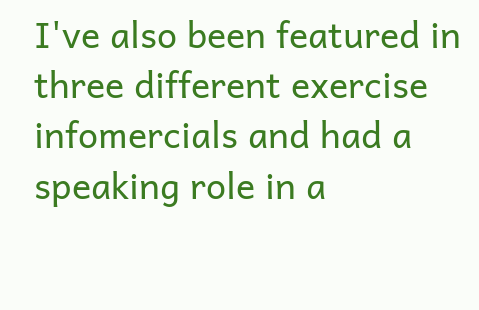I've also been featured in three different exercise infomercials and had a speaking role in a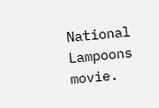National Lampoons movie.